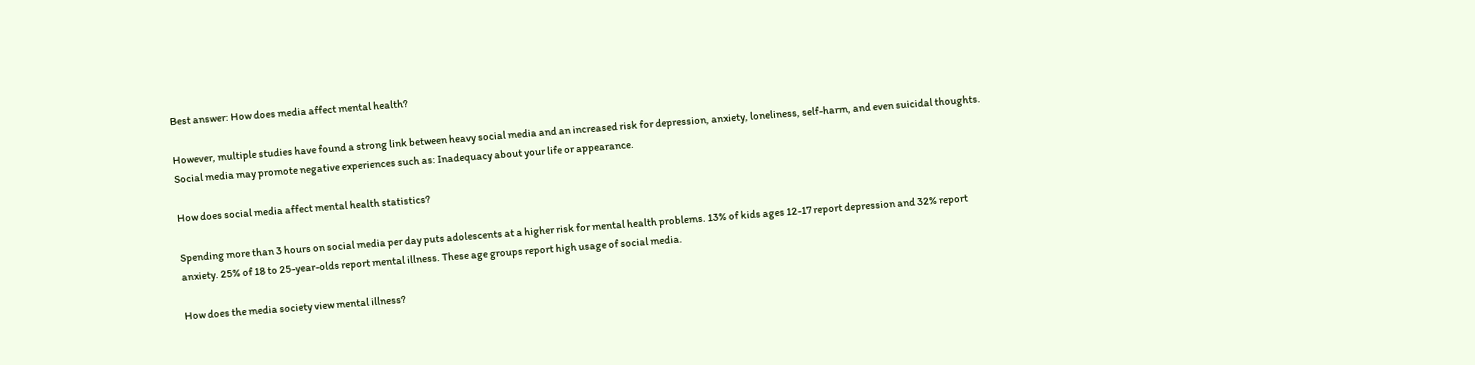Best answer: How does media affect mental health?

However, multiple studies have found a strong link between heavy social media and an increased risk for depression, anxiety, loneliness, self-harm, and even suicidal thoughts. Social media may promote negative experiences such as: Inadequacy about your life or appearance.

How does social media affect mental health statistics?

Spending more than 3 hours on social media per day puts adolescents at a higher risk for mental health problems. 13% of kids ages 12-17 report depression and 32% report anxiety. 25% of 18 to 25-year-olds report mental illness. These age groups report high usage of social media.

How does the media society view mental illness?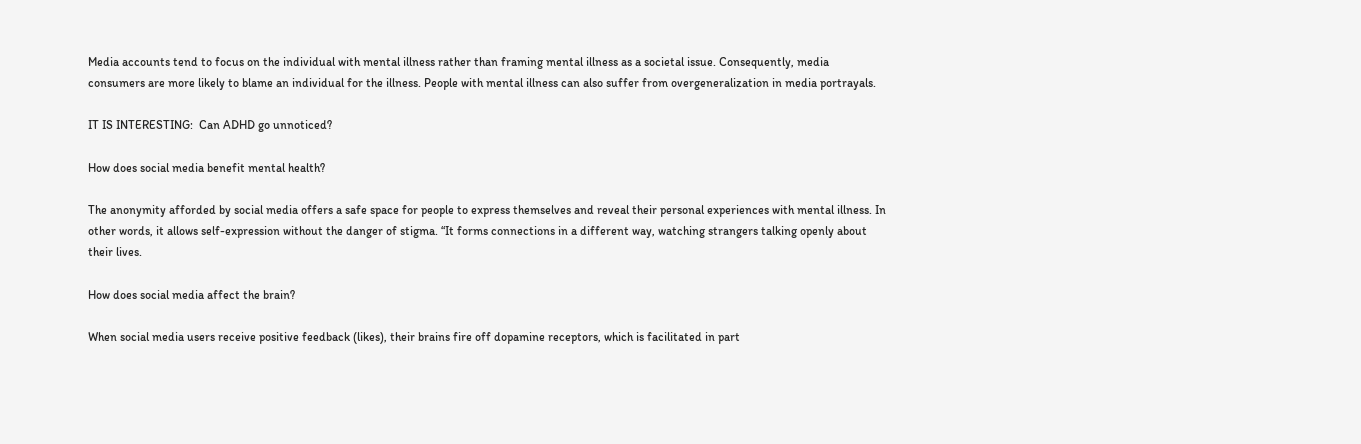Media accounts tend to focus on the individual with mental illness rather than framing mental illness as a societal issue. Consequently, media consumers are more likely to blame an individual for the illness. People with mental illness can also suffer from overgeneralization in media portrayals.

IT IS INTERESTING:  Can ADHD go unnoticed?

How does social media benefit mental health?

The anonymity afforded by social media offers a safe space for people to express themselves and reveal their personal experiences with mental illness. In other words, it allows self-expression without the danger of stigma. “It forms connections in a different way, watching strangers talking openly about their lives.

How does social media affect the brain?

When social media users receive positive feedback (likes), their brains fire off dopamine receptors, which is facilitated in part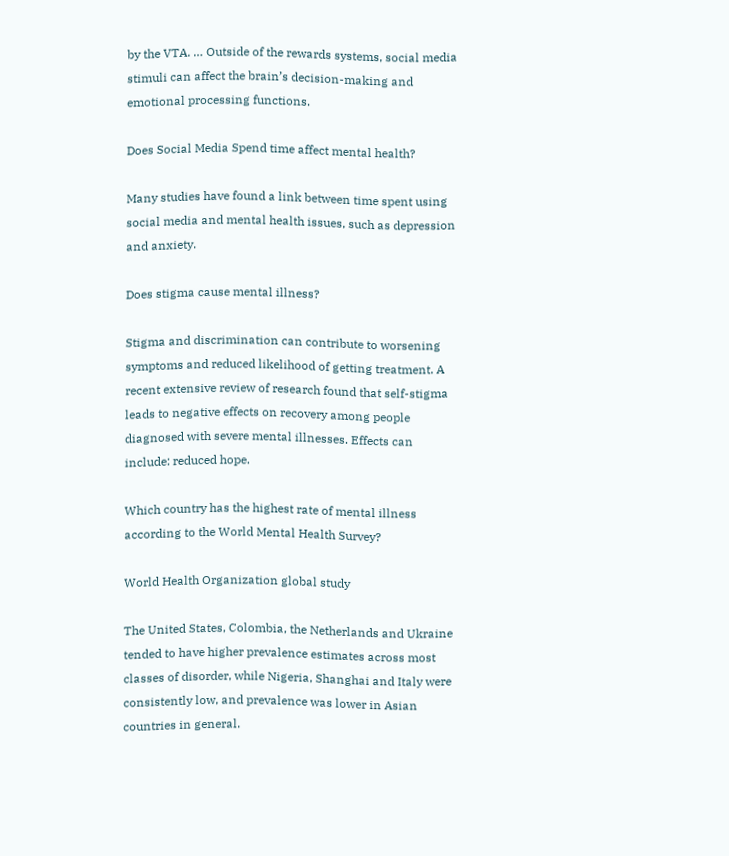by the VTA. … Outside of the rewards systems, social media stimuli can affect the brain’s decision-making and emotional processing functions.

Does Social Media Spend time affect mental health?

Many studies have found a link between time spent using social media and mental health issues, such as depression and anxiety.

Does stigma cause mental illness?

Stigma and discrimination can contribute to worsening symptoms and reduced likelihood of getting treatment. A recent extensive review of research found that self-stigma leads to negative effects on recovery among people diagnosed with severe mental illnesses. Effects can include: reduced hope.

Which country has the highest rate of mental illness according to the World Mental Health Survey?

World Health Organization global study

The United States, Colombia, the Netherlands and Ukraine tended to have higher prevalence estimates across most classes of disorder, while Nigeria, Shanghai and Italy were consistently low, and prevalence was lower in Asian countries in general.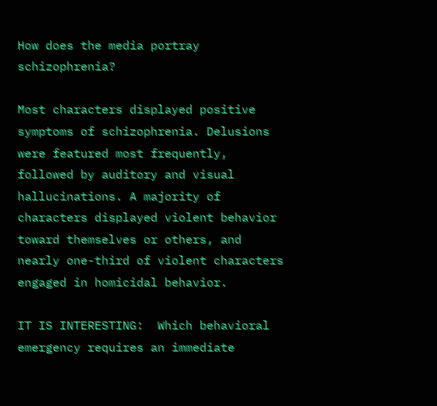How does the media portray schizophrenia?

Most characters displayed positive symptoms of schizophrenia. Delusions were featured most frequently, followed by auditory and visual hallucinations. A majority of characters displayed violent behavior toward themselves or others, and nearly one-third of violent characters engaged in homicidal behavior.

IT IS INTERESTING:  Which behavioral emergency requires an immediate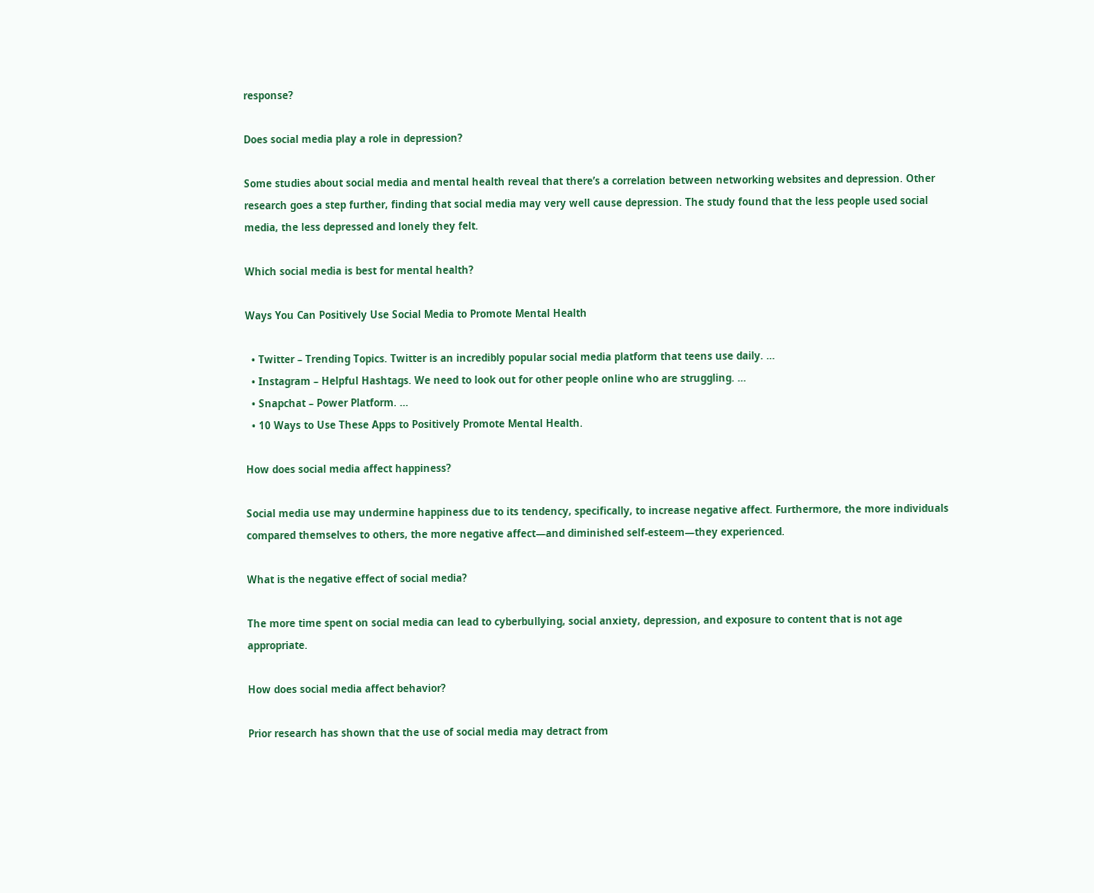response?

Does social media play a role in depression?

Some studies about social media and mental health reveal that there’s a correlation between networking websites and depression. Other research goes a step further, finding that social media may very well cause depression. The study found that the less people used social media, the less depressed and lonely they felt.

Which social media is best for mental health?

Ways You Can Positively Use Social Media to Promote Mental Health

  • Twitter – Trending Topics. Twitter is an incredibly popular social media platform that teens use daily. …
  • Instagram – Helpful Hashtags. We need to look out for other people online who are struggling. …
  • Snapchat – Power Platform. …
  • 10 Ways to Use These Apps to Positively Promote Mental Health.

How does social media affect happiness?

Social media use may undermine happiness due to its tendency, specifically, to increase negative affect. Furthermore, the more individuals compared themselves to others, the more negative affect—and diminished self-esteem—they experienced.

What is the negative effect of social media?

The more time spent on social media can lead to cyberbullying, social anxiety, depression, and exposure to content that is not age appropriate.

How does social media affect behavior?

Prior research has shown that the use of social media may detract from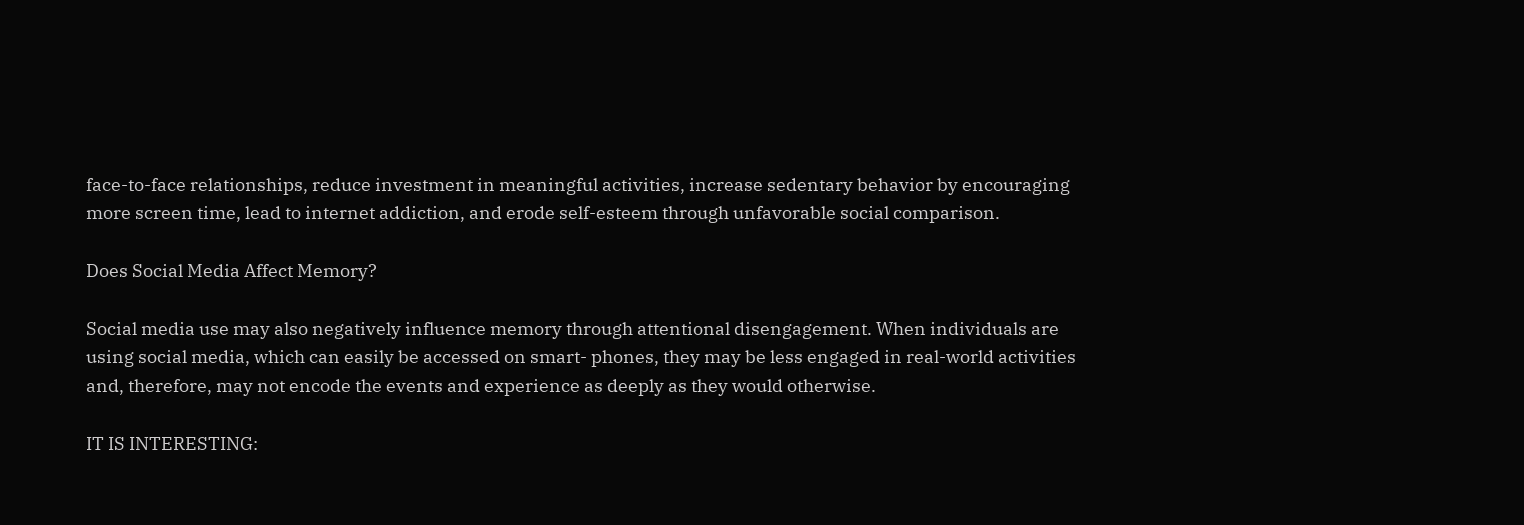face-to-face relationships, reduce investment in meaningful activities, increase sedentary behavior by encouraging more screen time, lead to internet addiction, and erode self-esteem through unfavorable social comparison.

Does Social Media Affect Memory?

Social media use may also negatively influence memory through attentional disengagement. When individuals are using social media, which can easily be accessed on smart- phones, they may be less engaged in real-world activities and, therefore, may not encode the events and experience as deeply as they would otherwise.

IT IS INTERESTING: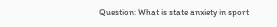Question: What is state anxiety in sport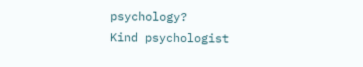psychology?
Kind psychologist